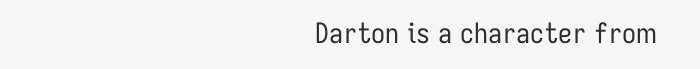Darton is a character from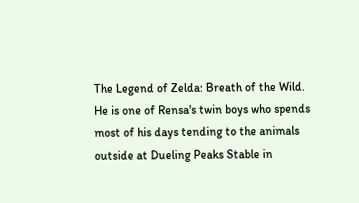The Legend of Zelda: Breath of the Wild. He is one of Rensa's twin boys who spends most of his days tending to the animals outside at Dueling Peaks Stable in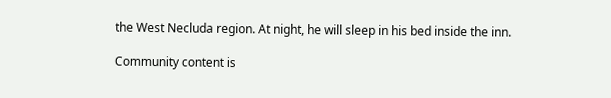the West Necluda region. At night, he will sleep in his bed inside the inn.

Community content is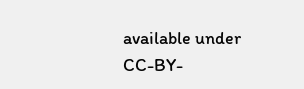available under CC-BY-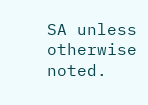SA unless otherwise noted.